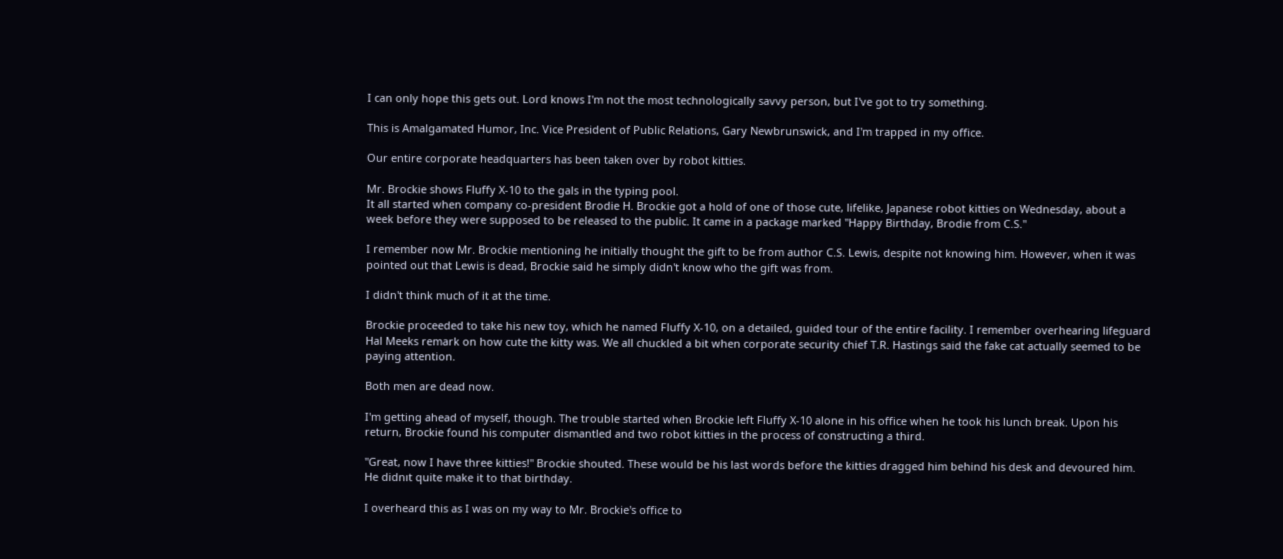I can only hope this gets out. Lord knows I'm not the most technologically savvy person, but I've got to try something.

This is Amalgamated Humor, Inc. Vice President of Public Relations, Gary Newbrunswick, and I'm trapped in my office.

Our entire corporate headquarters has been taken over by robot kitties.

Mr. Brockie shows Fluffy X-10 to the gals in the typing pool.
It all started when company co-president Brodie H. Brockie got a hold of one of those cute, lifelike, Japanese robot kitties on Wednesday, about a week before they were supposed to be released to the public. It came in a package marked "Happy Birthday, Brodie from C.S."

I remember now Mr. Brockie mentioning he initially thought the gift to be from author C.S. Lewis, despite not knowing him. However, when it was pointed out that Lewis is dead, Brockie said he simply didn't know who the gift was from.

I didn't think much of it at the time.

Brockie proceeded to take his new toy, which he named Fluffy X-10, on a detailed, guided tour of the entire facility. I remember overhearing lifeguard Hal Meeks remark on how cute the kitty was. We all chuckled a bit when corporate security chief T.R. Hastings said the fake cat actually seemed to be paying attention.

Both men are dead now.

I'm getting ahead of myself, though. The trouble started when Brockie left Fluffy X-10 alone in his office when he took his lunch break. Upon his return, Brockie found his computer dismantled and two robot kitties in the process of constructing a third.

"Great, now I have three kitties!" Brockie shouted. These would be his last words before the kitties dragged him behind his desk and devoured him. He didnıt quite make it to that birthday.

I overheard this as I was on my way to Mr. Brockie's office to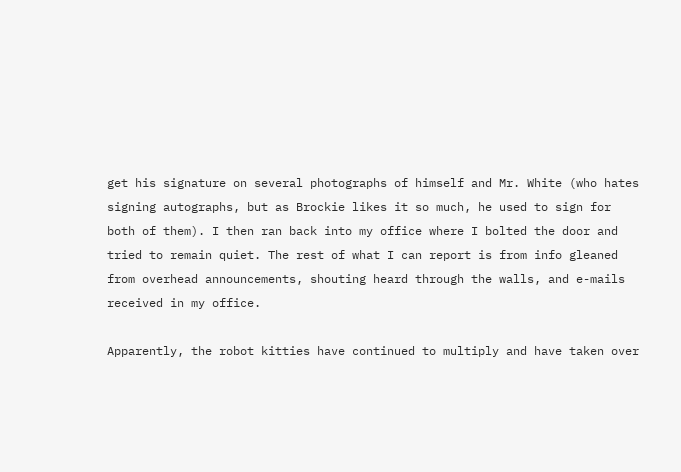get his signature on several photographs of himself and Mr. White (who hates signing autographs, but as Brockie likes it so much, he used to sign for both of them). I then ran back into my office where I bolted the door and tried to remain quiet. The rest of what I can report is from info gleaned from overhead announcements, shouting heard through the walls, and e-mails received in my office.

Apparently, the robot kitties have continued to multiply and have taken over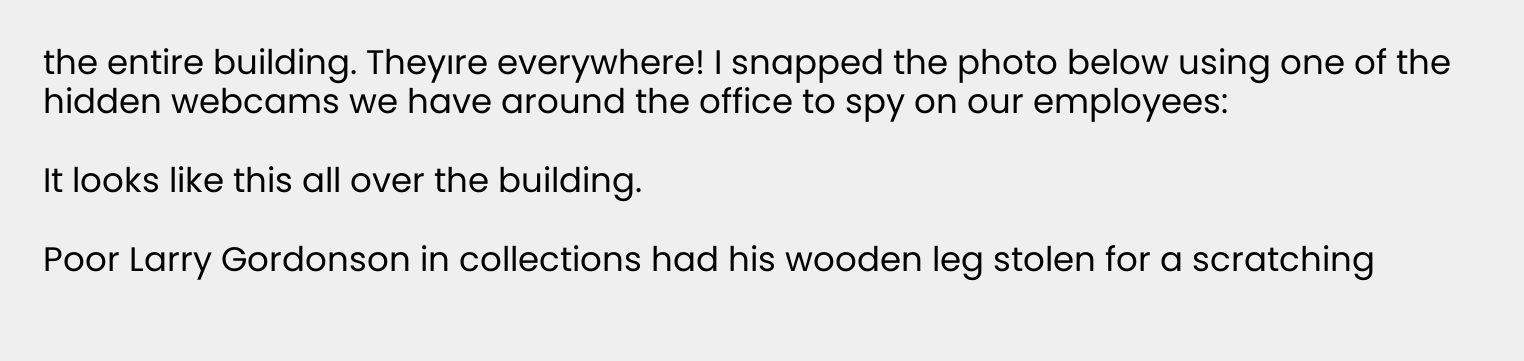the entire building. Theyıre everywhere! I snapped the photo below using one of the hidden webcams we have around the office to spy on our employees:

It looks like this all over the building.

Poor Larry Gordonson in collections had his wooden leg stolen for a scratching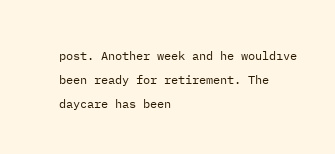post. Another week and he wouldıve been ready for retirement. The daycare has been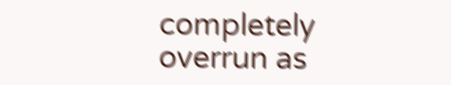completely overrun as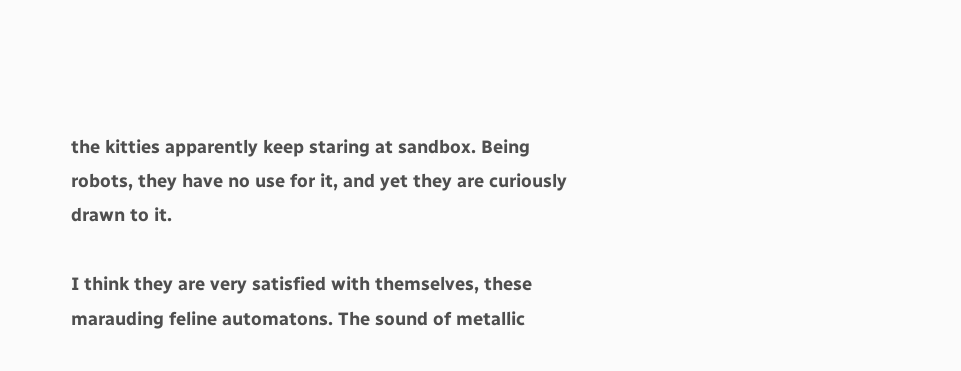the kitties apparently keep staring at sandbox. Being robots, they have no use for it, and yet they are curiously drawn to it.

I think they are very satisfied with themselves, these marauding feline automatons. The sound of metallic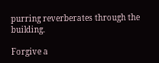purring reverberates through the building.

Forgive a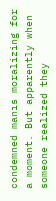condemned manıs moralizing for a moment. But apparently when someone realized they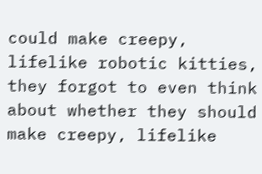could make creepy, lifelike robotic kitties, they forgot to even think about whether they should make creepy, lifelike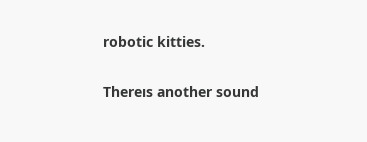robotic kitties.

Thereıs another sound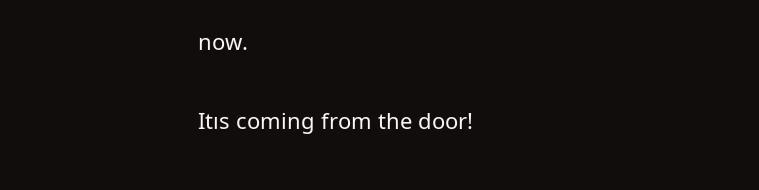now.


Itıs coming from the door!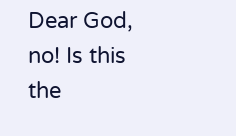Dear God, no! Is this the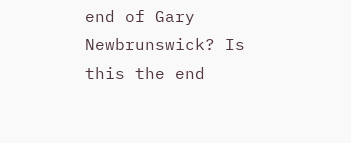end of Gary Newbrunswick? Is this the end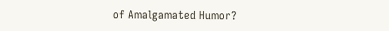of Amalgamated Humor?